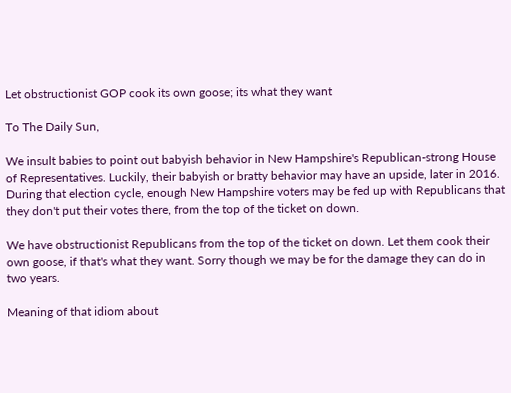Let obstructionist GOP cook its own goose; its what they want

To The Daily Sun,

We insult babies to point out babyish behavior in New Hampshire's Republican-strong House of Representatives. Luckily, their babyish or bratty behavior may have an upside, later in 2016.  During that election cycle, enough New Hampshire voters may be fed up with Republicans that they don't put their votes there, from the top of the ticket on down.

We have obstructionist Republicans from the top of the ticket on down. Let them cook their own goose, if that's what they want. Sorry though we may be for the damage they can do in two years.

Meaning of that idiom about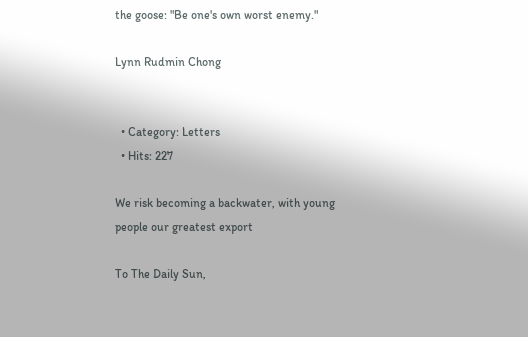the goose: "Be one's own worst enemy."

Lynn Rudmin Chong


  • Category: Letters
  • Hits: 227

We risk becoming a backwater, with young people our greatest export

To The Daily Sun,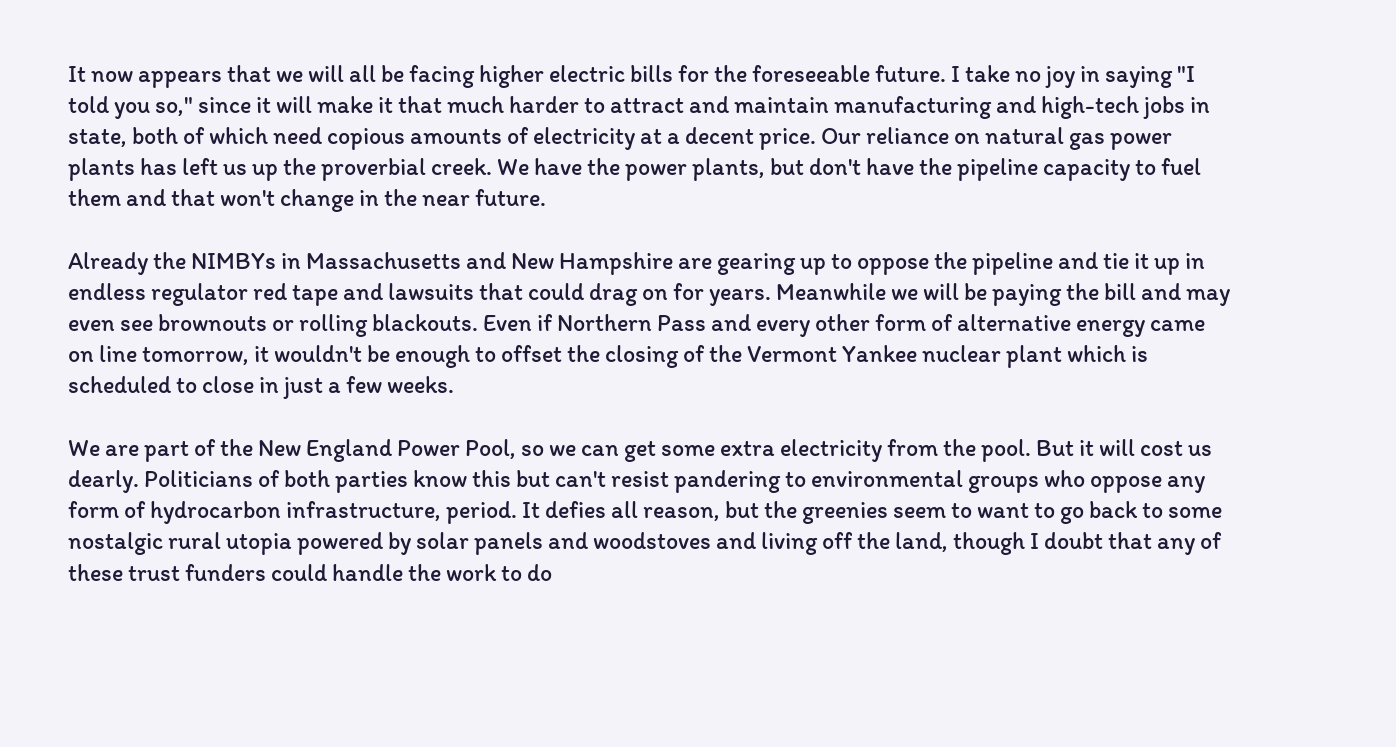It now appears that we will all be facing higher electric bills for the foreseeable future. I take no joy in saying "I told you so," since it will make it that much harder to attract and maintain manufacturing and high-tech jobs in state, both of which need copious amounts of electricity at a decent price. Our reliance on natural gas power plants has left us up the proverbial creek. We have the power plants, but don't have the pipeline capacity to fuel them and that won't change in the near future.

Already the NIMBYs in Massachusetts and New Hampshire are gearing up to oppose the pipeline and tie it up in endless regulator red tape and lawsuits that could drag on for years. Meanwhile we will be paying the bill and may even see brownouts or rolling blackouts. Even if Northern Pass and every other form of alternative energy came on line tomorrow, it wouldn't be enough to offset the closing of the Vermont Yankee nuclear plant which is scheduled to close in just a few weeks.

We are part of the New England Power Pool, so we can get some extra electricity from the pool. But it will cost us dearly. Politicians of both parties know this but can't resist pandering to environmental groups who oppose any form of hydrocarbon infrastructure, period. It defies all reason, but the greenies seem to want to go back to some nostalgic rural utopia powered by solar panels and woodstoves and living off the land, though I doubt that any of these trust funders could handle the work to do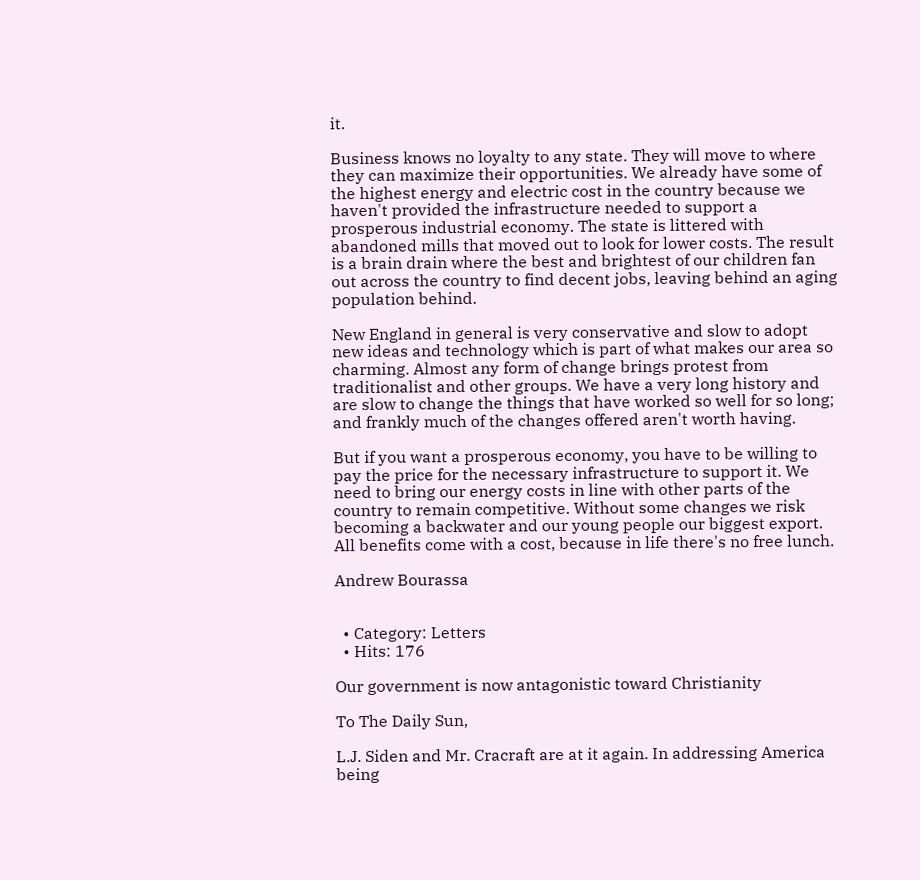it.

Business knows no loyalty to any state. They will move to where they can maximize their opportunities. We already have some of the highest energy and electric cost in the country because we haven't provided the infrastructure needed to support a prosperous industrial economy. The state is littered with abandoned mills that moved out to look for lower costs. The result is a brain drain where the best and brightest of our children fan out across the country to find decent jobs, leaving behind an aging population behind.

New England in general is very conservative and slow to adopt new ideas and technology which is part of what makes our area so charming. Almost any form of change brings protest from traditionalist and other groups. We have a very long history and are slow to change the things that have worked so well for so long; and frankly much of the changes offered aren't worth having.

But if you want a prosperous economy, you have to be willing to pay the price for the necessary infrastructure to support it. We need to bring our energy costs in line with other parts of the country to remain competitive. Without some changes we risk becoming a backwater and our young people our biggest export. All benefits come with a cost, because in life there's no free lunch.

Andrew Bourassa


  • Category: Letters
  • Hits: 176

Our government is now antagonistic toward Christianity

To The Daily Sun,

L.J. Siden and Mr. Cracraft are at it again. In addressing America being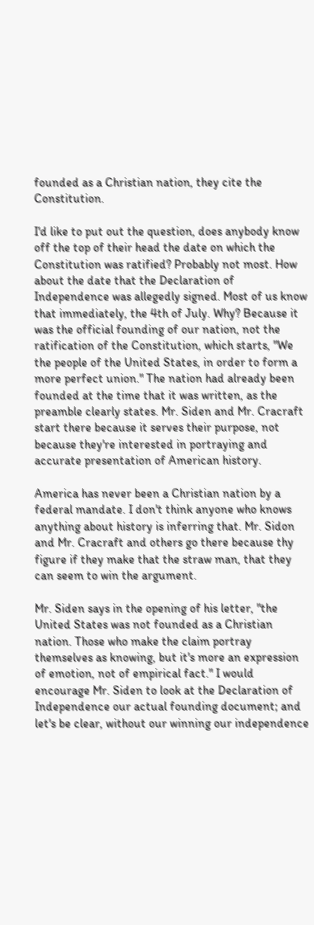founded as a Christian nation, they cite the Constitution.

I'd like to put out the question, does anybody know off the top of their head the date on which the Constitution was ratified? Probably not most. How about the date that the Declaration of Independence was allegedly signed. Most of us know that immediately, the 4th of July. Why? Because it was the official founding of our nation, not the ratification of the Constitution, which starts, "We the people of the United States, in order to form a more perfect union." The nation had already been founded at the time that it was written, as the preamble clearly states. Mr. Siden and Mr. Cracraft start there because it serves their purpose, not because they're interested in portraying and accurate presentation of American history.

America has never been a Christian nation by a federal mandate. I don't think anyone who knows anything about history is inferring that. Mr. Sidon and Mr. Cracraft and others go there because thy figure if they make that the straw man, that they can seem to win the argument.

Mr. Siden says in the opening of his letter, "the United States was not founded as a Christian nation. Those who make the claim portray themselves as knowing, but it's more an expression of emotion, not of empirical fact." I would encourage Mr. Siden to look at the Declaration of Independence our actual founding document; and let's be clear, without our winning our independence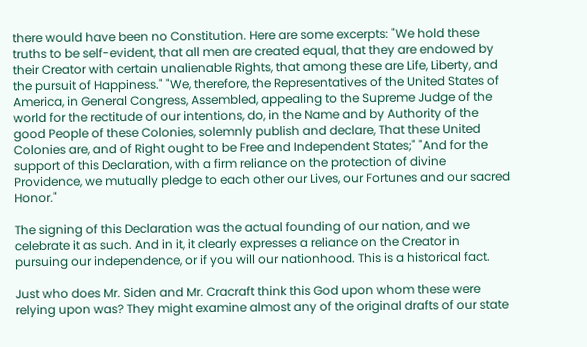there would have been no Constitution. Here are some excerpts: "We hold these truths to be self-evident, that all men are created equal, that they are endowed by their Creator with certain unalienable Rights, that among these are Life, Liberty, and the pursuit of Happiness." "We, therefore, the Representatives of the United States of America, in General Congress, Assembled, appealing to the Supreme Judge of the world for the rectitude of our intentions, do, in the Name and by Authority of the good People of these Colonies, solemnly publish and declare, That these United Colonies are, and of Right ought to be Free and Independent States;" "And for the support of this Declaration, with a firm reliance on the protection of divine Providence, we mutually pledge to each other our Lives, our Fortunes and our sacred Honor."

The signing of this Declaration was the actual founding of our nation, and we celebrate it as such. And in it, it clearly expresses a reliance on the Creator in pursuing our independence, or if you will our nationhood. This is a historical fact.

Just who does Mr. Siden and Mr. Cracraft think this God upon whom these were relying upon was? They might examine almost any of the original drafts of our state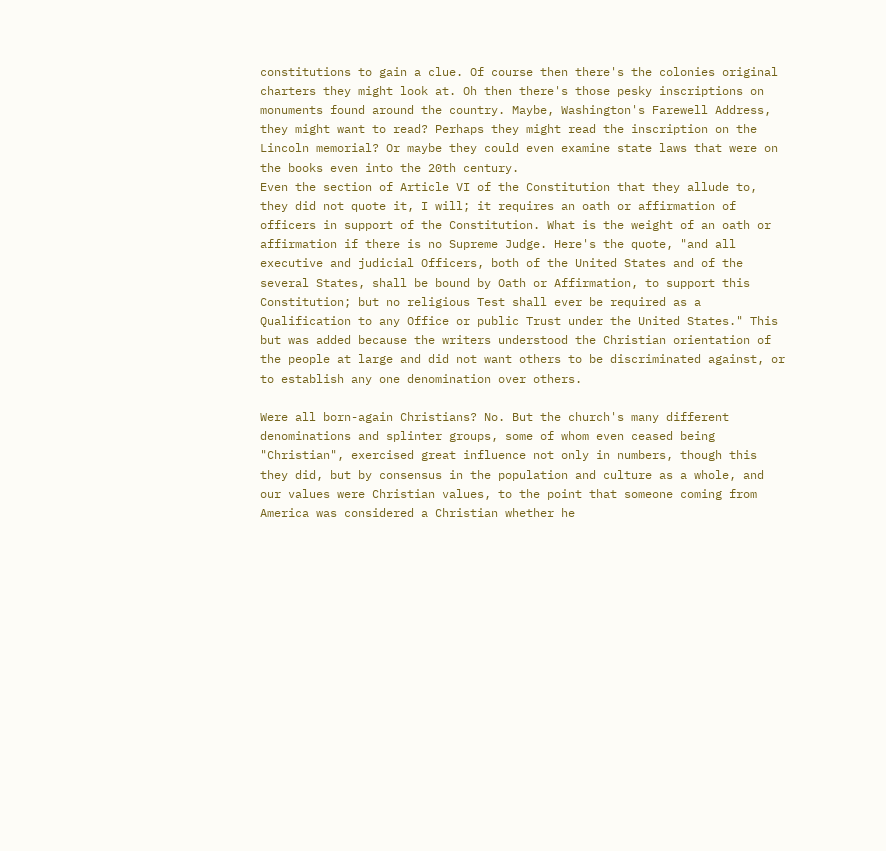constitutions to gain a clue. Of course then there's the colonies original charters they might look at. Oh then there's those pesky inscriptions on monuments found around the country. Maybe, Washington's Farewell Address, they might want to read? Perhaps they might read the inscription on the Lincoln memorial? Or maybe they could even examine state laws that were on the books even into the 20th century.
Even the section of Article VI of the Constitution that they allude to, they did not quote it, I will; it requires an oath or affirmation of officers in support of the Constitution. What is the weight of an oath or affirmation if there is no Supreme Judge. Here's the quote, "and all executive and judicial Officers, both of the United States and of the several States, shall be bound by Oath or Affirmation, to support this Constitution; but no religious Test shall ever be required as a Qualification to any Office or public Trust under the United States." This but was added because the writers understood the Christian orientation of the people at large and did not want others to be discriminated against, or to establish any one denomination over others.

Were all born-again Christians? No. But the church's many different denominations and splinter groups, some of whom even ceased being "Christian", exercised great influence not only in numbers, though this they did, but by consensus in the population and culture as a whole, and our values were Christian values, to the point that someone coming from America was considered a Christian whether he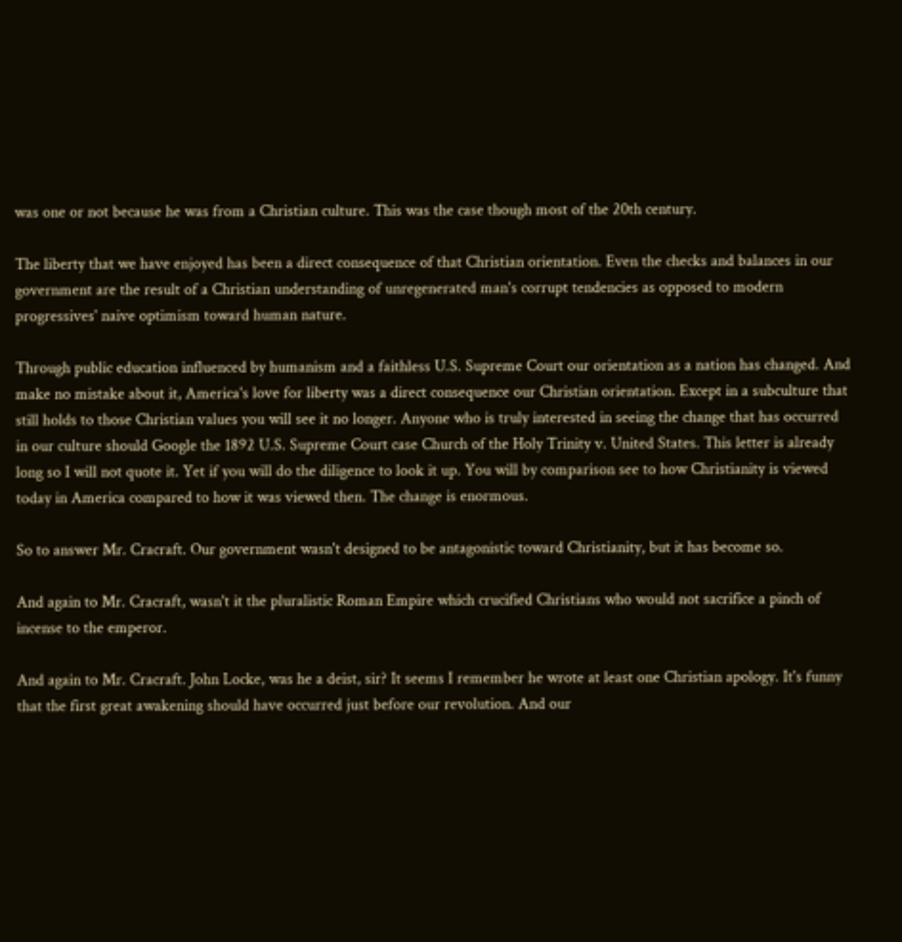was one or not because he was from a Christian culture. This was the case though most of the 20th century.

The liberty that we have enjoyed has been a direct consequence of that Christian orientation. Even the checks and balances in our government are the result of a Christian understanding of unregenerated man's corrupt tendencies as opposed to modern progressives' naive optimism toward human nature.

Through public education influenced by humanism and a faithless U.S. Supreme Court our orientation as a nation has changed. And make no mistake about it, America's love for liberty was a direct consequence our Christian orientation. Except in a subculture that still holds to those Christian values you will see it no longer. Anyone who is truly interested in seeing the change that has occurred in our culture should Google the 1892 U.S. Supreme Court case Church of the Holy Trinity v. United States. This letter is already long so I will not quote it. Yet if you will do the diligence to look it up. You will by comparison see to how Christianity is viewed today in America compared to how it was viewed then. The change is enormous.

So to answer Mr. Cracraft. Our government wasn't designed to be antagonistic toward Christianity, but it has become so.

And again to Mr. Cracraft, wasn't it the pluralistic Roman Empire which crucified Christians who would not sacrifice a pinch of incense to the emperor.

And again to Mr. Cracraft. John Locke, was he a deist, sir? It seems I remember he wrote at least one Christian apology. It's funny that the first great awakening should have occurred just before our revolution. And our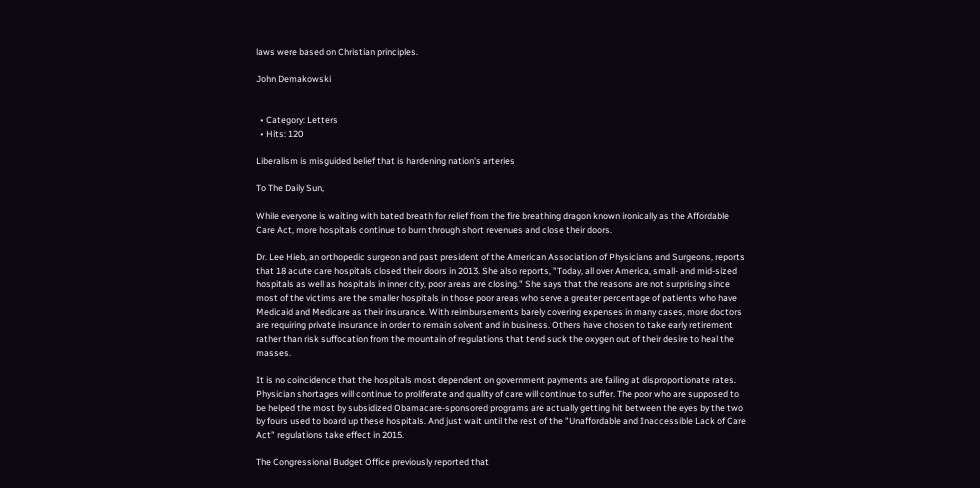laws were based on Christian principles.

John Demakowski


  • Category: Letters
  • Hits: 120

Liberalism is misguided belief that is hardening nation's arteries

To The Daily Sun,

While everyone is waiting with bated breath for relief from the fire breathing dragon known ironically as the Affordable Care Act, more hospitals continue to burn through short revenues and close their doors.

Dr. Lee Hieb, an orthopedic surgeon and past president of the American Association of Physicians and Surgeons, reports that 18 acute care hospitals closed their doors in 2013. She also reports, "Today, all over America, small- and mid-sized hospitals as well as hospitals in inner city, poor areas are closing." She says that the reasons are not surprising since most of the victims are the smaller hospitals in those poor areas who serve a greater percentage of patients who have Medicaid and Medicare as their insurance. With reimbursements barely covering expenses in many cases, more doctors are requiring private insurance in order to remain solvent and in business. Others have chosen to take early retirement rather than risk suffocation from the mountain of regulations that tend suck the oxygen out of their desire to heal the masses.

It is no coincidence that the hospitals most dependent on government payments are failing at disproportionate rates. Physician shortages will continue to proliferate and quality of care will continue to suffer. The poor who are supposed to be helped the most by subsidized Obamacare-sponsored programs are actually getting hit between the eyes by the two by fours used to board up these hospitals. And just wait until the rest of the "Unaffordable and Inaccessible Lack of Care Act" regulations take effect in 2015.

The Congressional Budget Office previously reported that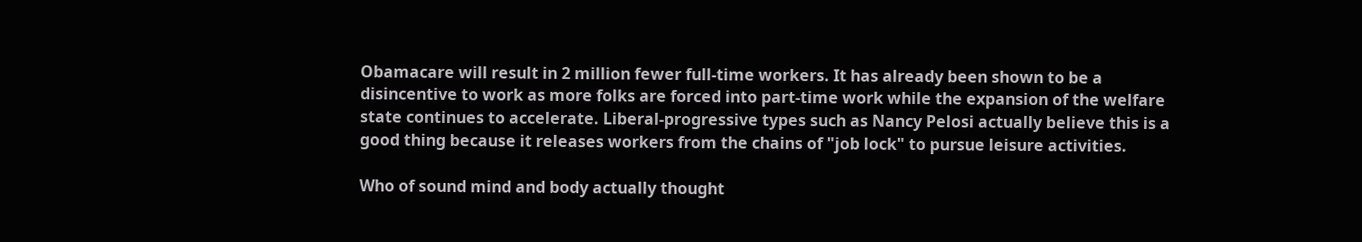Obamacare will result in 2 million fewer full-time workers. It has already been shown to be a disincentive to work as more folks are forced into part-time work while the expansion of the welfare state continues to accelerate. Liberal-progressive types such as Nancy Pelosi actually believe this is a good thing because it releases workers from the chains of "job lock" to pursue leisure activities.

Who of sound mind and body actually thought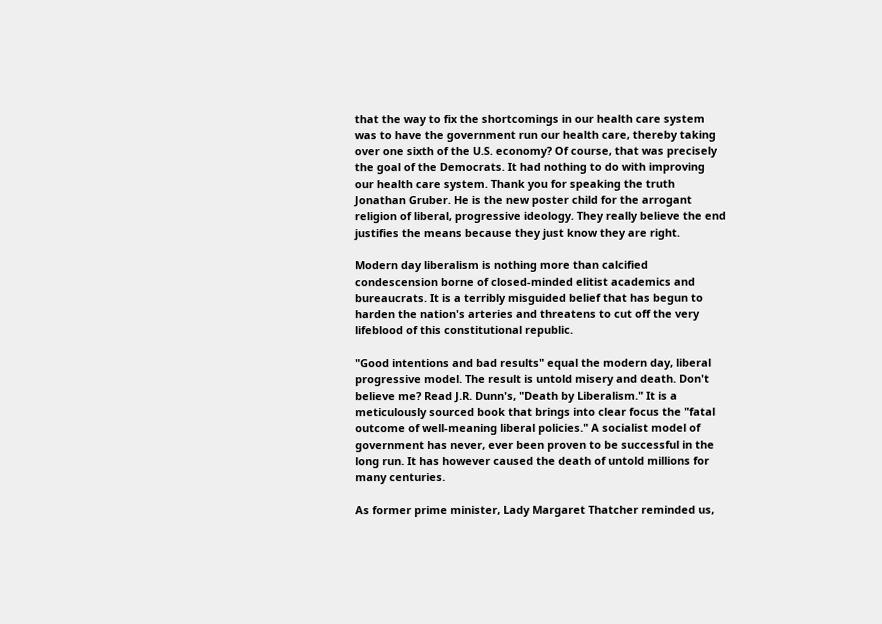that the way to fix the shortcomings in our health care system was to have the government run our health care, thereby taking over one sixth of the U.S. economy? Of course, that was precisely the goal of the Democrats. It had nothing to do with improving our health care system. Thank you for speaking the truth Jonathan Gruber. He is the new poster child for the arrogant religion of liberal, progressive ideology. They really believe the end justifies the means because they just know they are right.

Modern day liberalism is nothing more than calcified condescension borne of closed-minded elitist academics and bureaucrats. It is a terribly misguided belief that has begun to harden the nation's arteries and threatens to cut off the very lifeblood of this constitutional republic.

"Good intentions and bad results" equal the modern day, liberal progressive model. The result is untold misery and death. Don't believe me? Read J.R. Dunn's, "Death by Liberalism." It is a meticulously sourced book that brings into clear focus the "fatal outcome of well-meaning liberal policies." A socialist model of government has never, ever been proven to be successful in the long run. It has however caused the death of untold millions for many centuries.

As former prime minister, Lady Margaret Thatcher reminded us,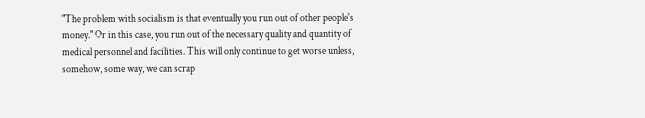"The problem with socialism is that eventually you run out of other people's money." Or in this case, you run out of the necessary quality and quantity of medical personnel and facilities. This will only continue to get worse unless, somehow, some way, we can scrap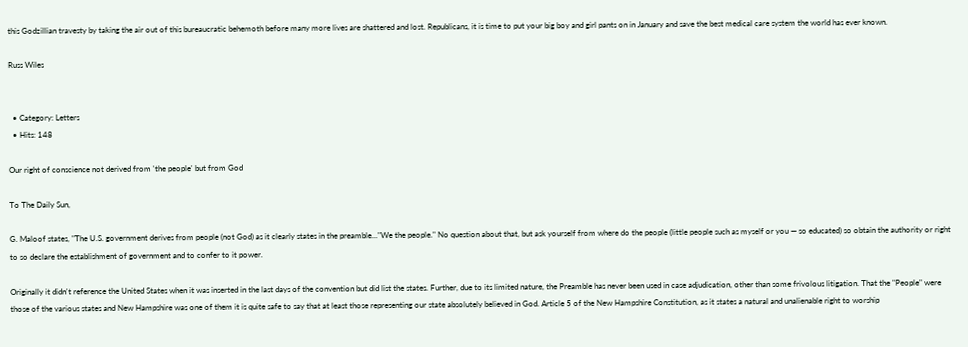this Godzillian travesty by taking the air out of this bureaucratic behemoth before many more lives are shattered and lost. Republicans, it is time to put your big boy and girl pants on in January and save the best medical care system the world has ever known.

Russ Wiles


  • Category: Letters
  • Hits: 148

Our right of conscience not derived from 'the people' but from God

To The Daily Sun,

G. Maloof states, "The U.S. government derives from people (not God) as it clearly states in the preamble..."We the people." No question about that, but ask yourself from where do the people (little people such as myself or you — so educated) so obtain the authority or right to so declare the establishment of government and to confer to it power.

Originally it didn't reference the United States when it was inserted in the last days of the convention but did list the states. Further, due to its limited nature, the Preamble has never been used in case adjudication, other than some frivolous litigation. That the "People" were those of the various states and New Hampshire was one of them it is quite safe to say that at least those representing our state absolutely believed in God. Article 5 of the New Hampshire Constitution, as it states a natural and unalienable right to worship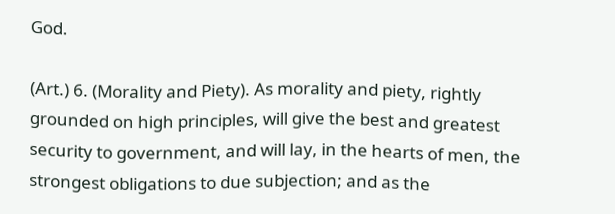God.

(Art.) 6. (Morality and Piety). As morality and piety, rightly grounded on high principles, will give the best and greatest security to government, and will lay, in the hearts of men, the strongest obligations to due subjection; and as the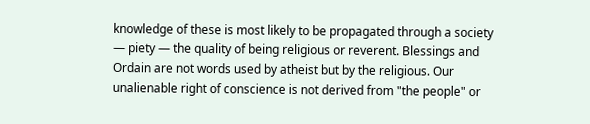knowledge of these is most likely to be propagated through a society — piety — the quality of being religious or reverent. Blessings and Ordain are not words used by atheist but by the religious. Our unalienable right of conscience is not derived from "the people" or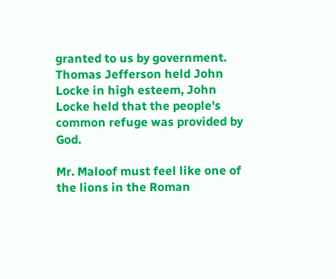granted to us by government. Thomas Jefferson held John Locke in high esteem, John Locke held that the people's common refuge was provided by God.

Mr. Maloof must feel like one of the lions in the Roman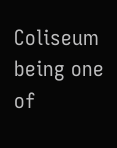Coliseum being one of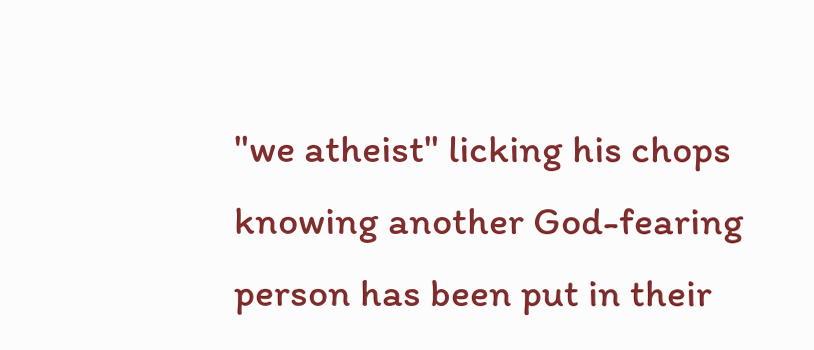"we atheist" licking his chops knowing another God-fearing person has been put in their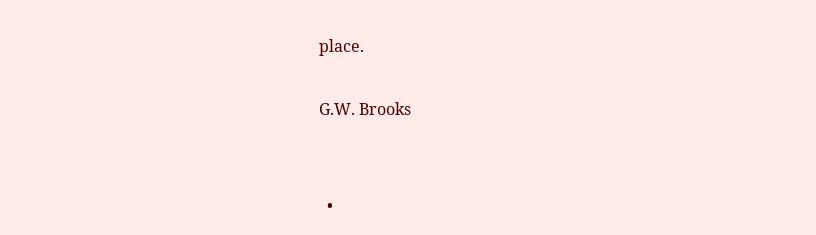place.

G.W. Brooks


  •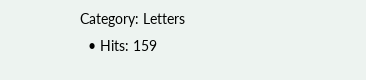Category: Letters
  • Hits: 159